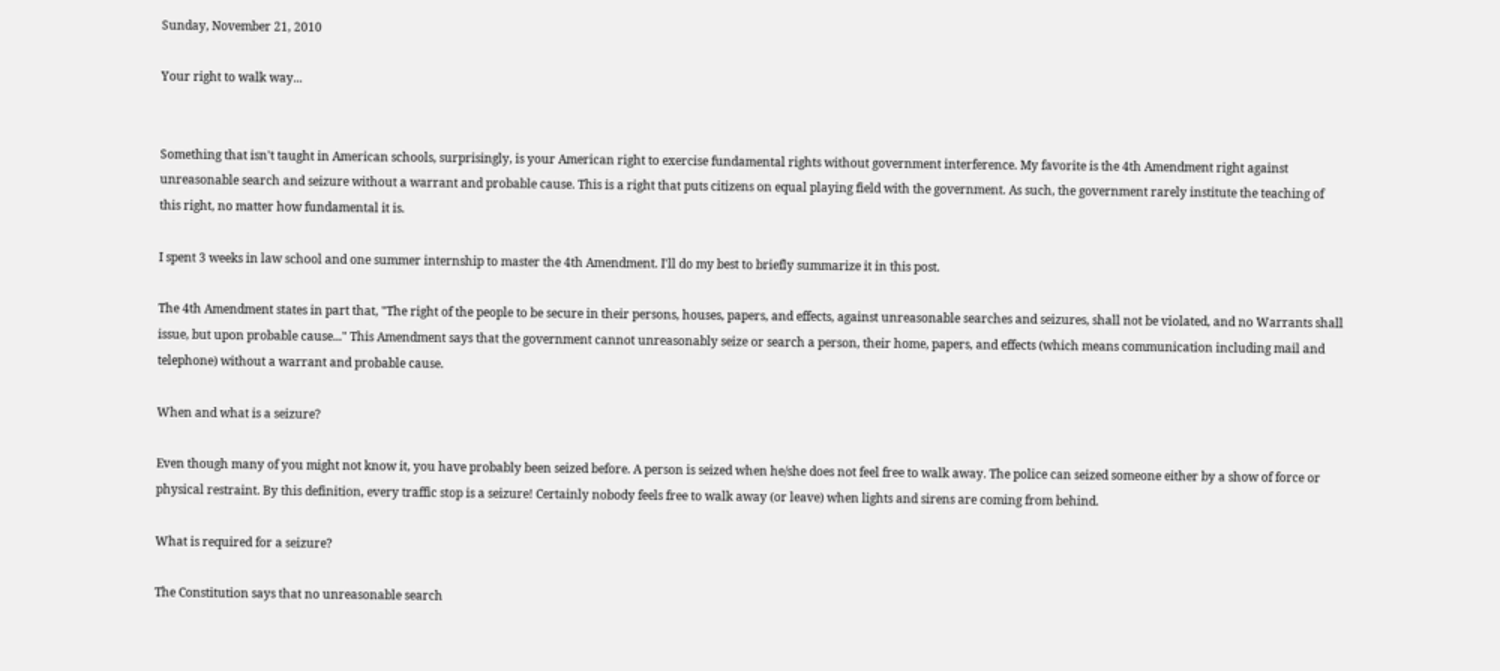Sunday, November 21, 2010

Your right to walk way...


Something that isn't taught in American schools, surprisingly, is your American right to exercise fundamental rights without government interference. My favorite is the 4th Amendment right against unreasonable search and seizure without a warrant and probable cause. This is a right that puts citizens on equal playing field with the government. As such, the government rarely institute the teaching of this right, no matter how fundamental it is.

I spent 3 weeks in law school and one summer internship to master the 4th Amendment. I'll do my best to briefly summarize it in this post.

The 4th Amendment states in part that, "The right of the people to be secure in their persons, houses, papers, and effects, against unreasonable searches and seizures, shall not be violated, and no Warrants shall issue, but upon probable cause..." This Amendment says that the government cannot unreasonably seize or search a person, their home, papers, and effects (which means communication including mail and telephone) without a warrant and probable cause.

When and what is a seizure?

Even though many of you might not know it, you have probably been seized before. A person is seized when he/she does not feel free to walk away. The police can seized someone either by a show of force or physical restraint. By this definition, every traffic stop is a seizure! Certainly nobody feels free to walk away (or leave) when lights and sirens are coming from behind.

What is required for a seizure?

The Constitution says that no unreasonable search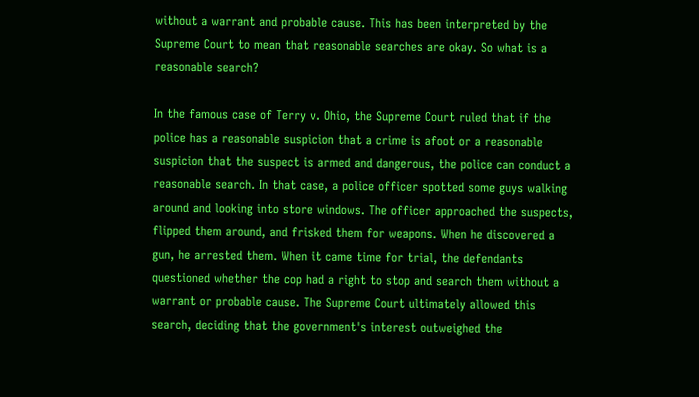without a warrant and probable cause. This has been interpreted by the Supreme Court to mean that reasonable searches are okay. So what is a reasonable search?

In the famous case of Terry v. Ohio, the Supreme Court ruled that if the police has a reasonable suspicion that a crime is afoot or a reasonable suspicion that the suspect is armed and dangerous, the police can conduct a reasonable search. In that case, a police officer spotted some guys walking around and looking into store windows. The officer approached the suspects, flipped them around, and frisked them for weapons. When he discovered a gun, he arrested them. When it came time for trial, the defendants questioned whether the cop had a right to stop and search them without a warrant or probable cause. The Supreme Court ultimately allowed this search, deciding that the government's interest outweighed the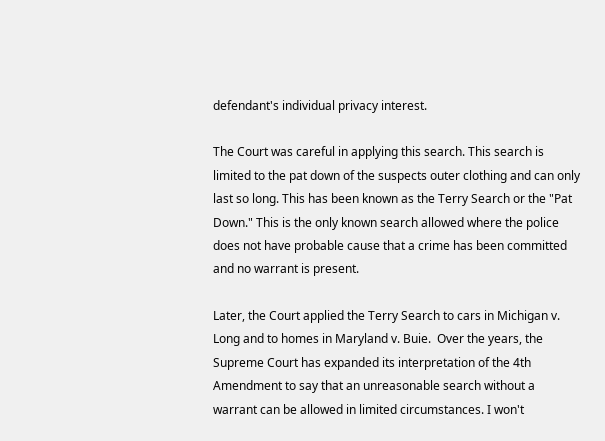defendant's individual privacy interest.

The Court was careful in applying this search. This search is limited to the pat down of the suspects outer clothing and can only last so long. This has been known as the Terry Search or the "Pat Down." This is the only known search allowed where the police does not have probable cause that a crime has been committed and no warrant is present.

Later, the Court applied the Terry Search to cars in Michigan v. Long and to homes in Maryland v. Buie.  Over the years, the Supreme Court has expanded its interpretation of the 4th Amendment to say that an unreasonable search without a warrant can be allowed in limited circumstances. I won't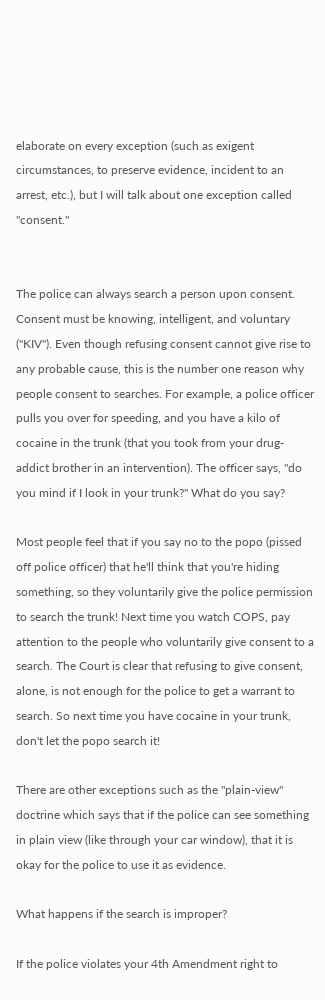elaborate on every exception (such as exigent circumstances, to preserve evidence, incident to an arrest, etc.), but I will talk about one exception called "consent."


The police can always search a person upon consent. Consent must be knowing, intelligent, and voluntary ("KIV"). Even though refusing consent cannot give rise to any probable cause, this is the number one reason why people consent to searches. For example, a police officer pulls you over for speeding, and you have a kilo of cocaine in the trunk (that you took from your drug-addict brother in an intervention). The officer says, "do you mind if I look in your trunk?" What do you say?

Most people feel that if you say no to the popo (pissed off police officer) that he'll think that you're hiding something, so they voluntarily give the police permission to search the trunk! Next time you watch COPS, pay attention to the people who voluntarily give consent to a search. The Court is clear that refusing to give consent, alone, is not enough for the police to get a warrant to search. So next time you have cocaine in your trunk, don't let the popo search it!

There are other exceptions such as the "plain-view" doctrine which says that if the police can see something in plain view (like through your car window), that it is okay for the police to use it as evidence.

What happens if the search is improper?

If the police violates your 4th Amendment right to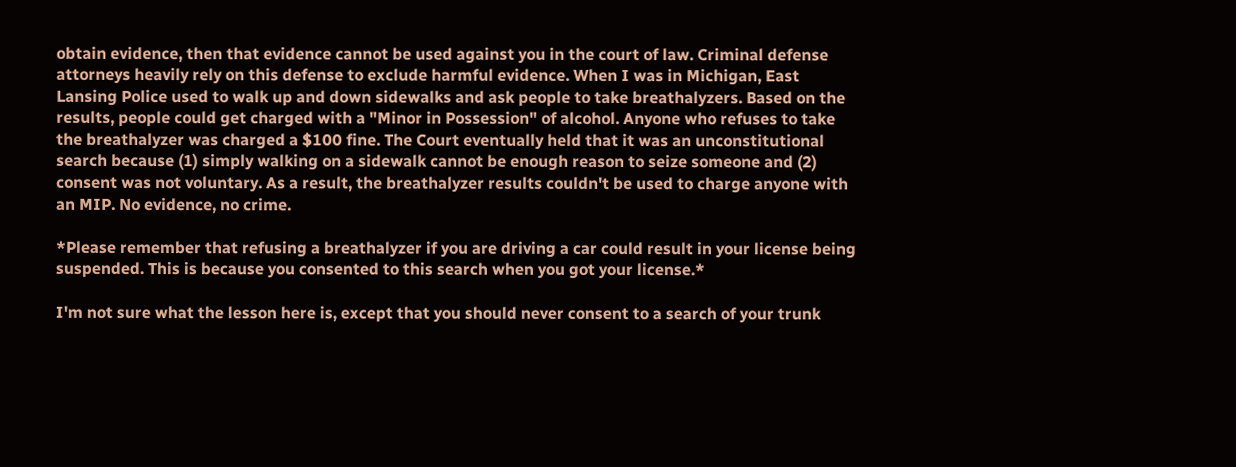obtain evidence, then that evidence cannot be used against you in the court of law. Criminal defense attorneys heavily rely on this defense to exclude harmful evidence. When I was in Michigan, East Lansing Police used to walk up and down sidewalks and ask people to take breathalyzers. Based on the results, people could get charged with a "Minor in Possession" of alcohol. Anyone who refuses to take the breathalyzer was charged a $100 fine. The Court eventually held that it was an unconstitutional search because (1) simply walking on a sidewalk cannot be enough reason to seize someone and (2) consent was not voluntary. As a result, the breathalyzer results couldn't be used to charge anyone with an MIP. No evidence, no crime.

*Please remember that refusing a breathalyzer if you are driving a car could result in your license being suspended. This is because you consented to this search when you got your license.*

I'm not sure what the lesson here is, except that you should never consent to a search of your trunk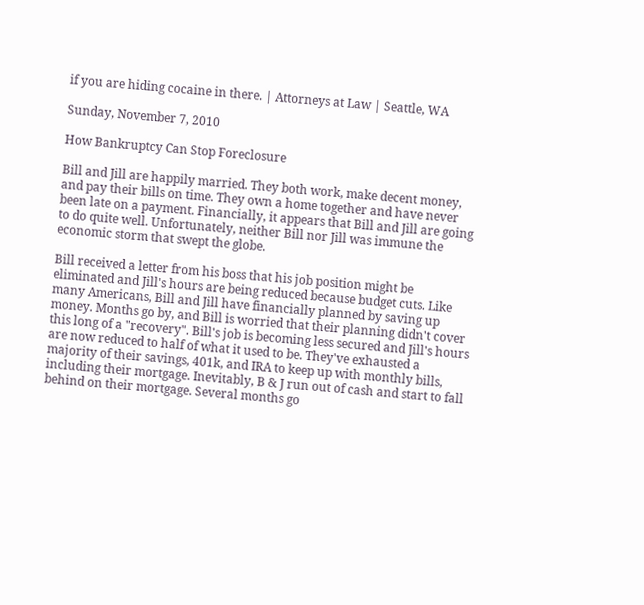if you are hiding cocaine in there. | Attorneys at Law | Seattle, WA

Sunday, November 7, 2010

How Bankruptcy Can Stop Foreclosure

Bill and Jill are happily married. They both work, make decent money, and pay their bills on time. They own a home together and have never been late on a payment. Financially, it appears that Bill and Jill are going to do quite well. Unfortunately, neither Bill nor Jill was immune the economic storm that swept the globe.

Bill received a letter from his boss that his job position might be eliminated and Jill's hours are being reduced because budget cuts. Like many Americans, Bill and Jill have financially planned by saving up money. Months go by, and Bill is worried that their planning didn't cover this long of a "recovery". Bill's job is becoming less secured and Jill's hours are now reduced to half of what it used to be. They've exhausted a majority of their savings, 401k, and IRA to keep up with monthly bills, including their mortgage. Inevitably, B & J run out of cash and start to fall behind on their mortgage. Several months go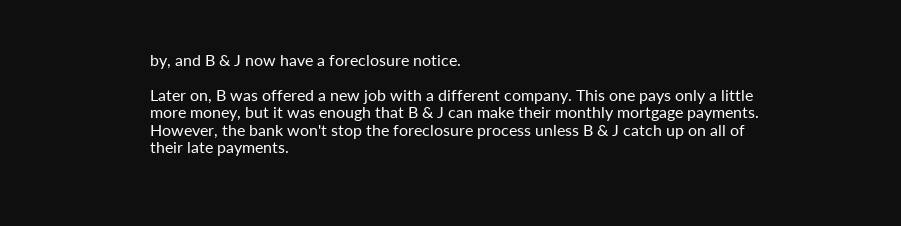by, and B & J now have a foreclosure notice.

Later on, B was offered a new job with a different company. This one pays only a little more money, but it was enough that B & J can make their monthly mortgage payments. However, the bank won't stop the foreclosure process unless B & J catch up on all of their late payments.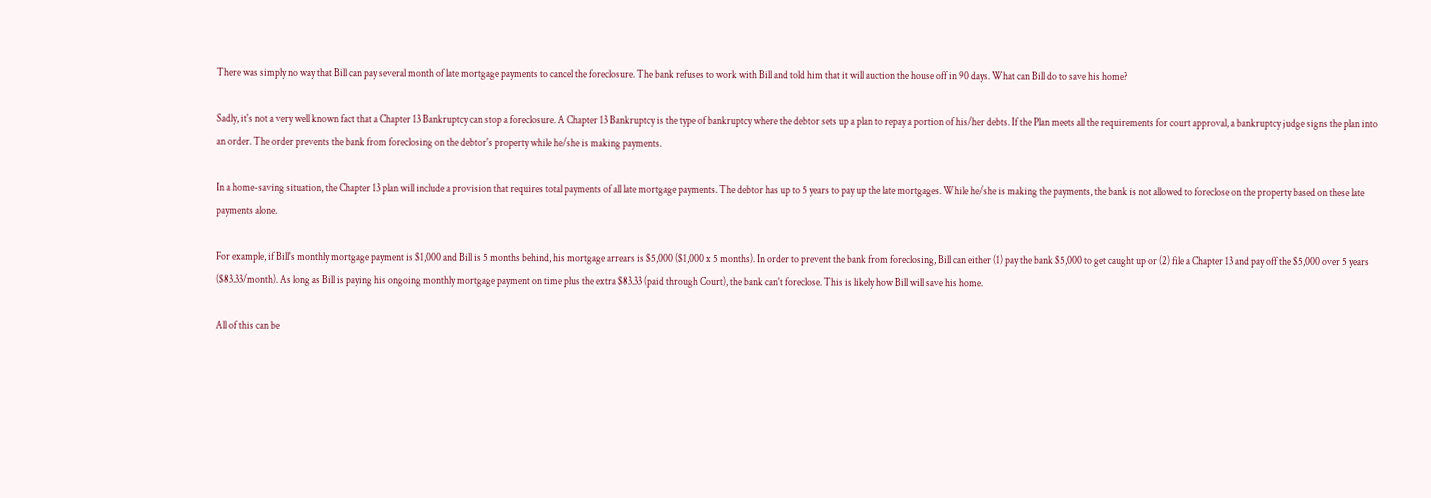There was simply no way that Bill can pay several month of late mortgage payments to cancel the foreclosure. The bank refuses to work with Bill and told him that it will auction the house off in 90 days. What can Bill do to save his home?

Sadly, it's not a very well known fact that a Chapter 13 Bankruptcy can stop a foreclosure. A Chapter 13 Bankruptcy is the type of bankruptcy where the debtor sets up a plan to repay a portion of his/her debts. If the Plan meets all the requirements for court approval, a bankruptcy judge signs the plan into an order. The order prevents the bank from foreclosing on the debtor's property while he/she is making payments.

In a home-saving situation, the Chapter 13 plan will include a provision that requires total payments of all late mortgage payments. The debtor has up to 5 years to pay up the late mortgages. While he/she is making the payments, the bank is not allowed to foreclose on the property based on these late payments alone.

For example, if Bill's monthly mortgage payment is $1,000 and Bill is 5 months behind, his mortgage arrears is $5,000 ($1,000 x 5 months). In order to prevent the bank from foreclosing, Bill can either (1) pay the bank $5,000 to get caught up or (2) file a Chapter 13 and pay off the $5,000 over 5 years ($83.33/month). As long as Bill is paying his ongoing monthly mortgage payment on time plus the extra $83.33 (paid through Court), the bank can't foreclose. This is likely how Bill will save his home.

All of this can be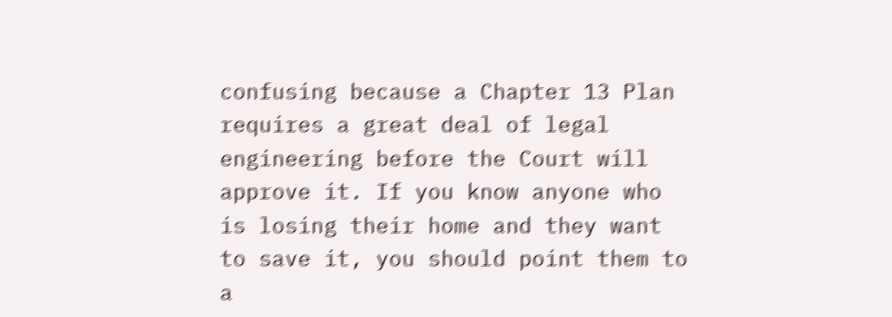confusing because a Chapter 13 Plan requires a great deal of legal engineering before the Court will approve it. If you know anyone who is losing their home and they want to save it, you should point them to a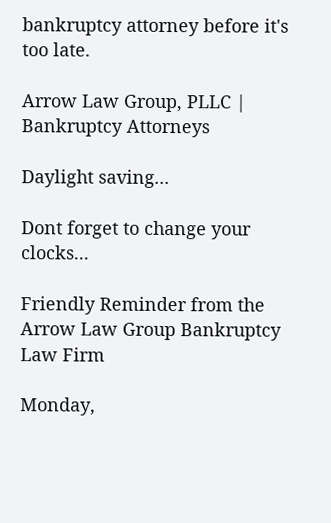bankruptcy attorney before it's too late.

Arrow Law Group, PLLC | Bankruptcy Attorneys

Daylight saving...

Dont forget to change your clocks...

Friendly Reminder from the Arrow Law Group Bankruptcy Law Firm

Monday,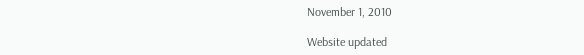November 1, 2010

Website updated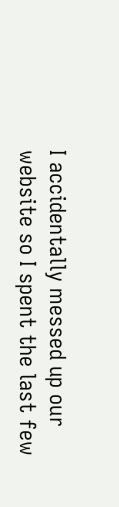I accidentally messed up our website so I spent the last few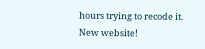hours trying to recode it. New website!